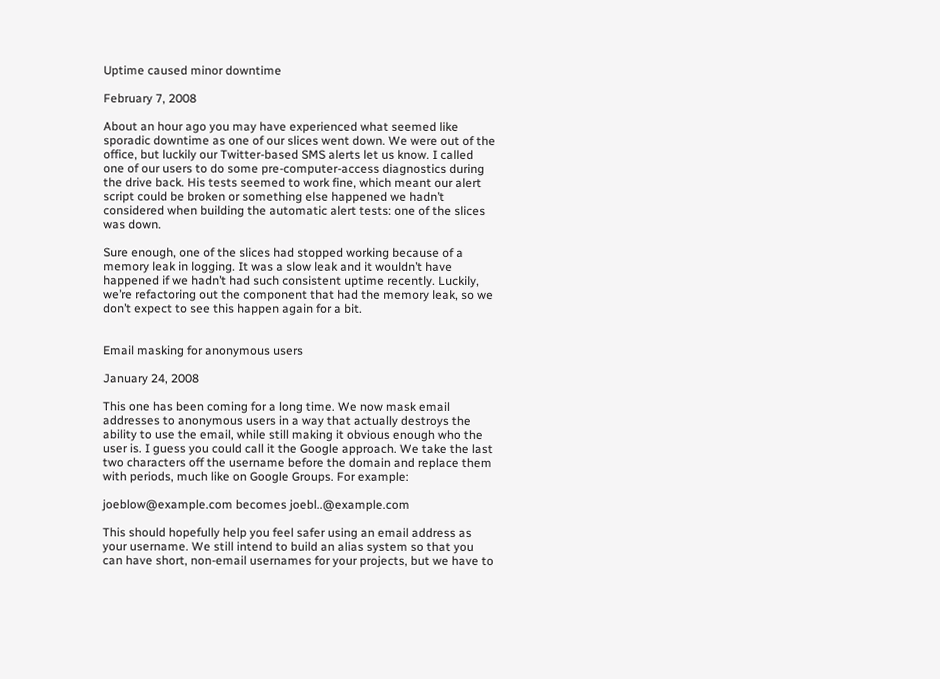Uptime caused minor downtime

February 7, 2008

About an hour ago you may have experienced what seemed like sporadic downtime as one of our slices went down. We were out of the office, but luckily our Twitter-based SMS alerts let us know. I called one of our users to do some pre-computer-access diagnostics during the drive back. His tests seemed to work fine, which meant our alert script could be broken or something else happened we hadn’t considered when building the automatic alert tests: one of the slices was down.

Sure enough, one of the slices had stopped working because of a memory leak in logging. It was a slow leak and it wouldn’t have happened if we hadn’t had such consistent uptime recently. Luckily, we’re refactoring out the component that had the memory leak, so we don’t expect to see this happen again for a bit.


Email masking for anonymous users

January 24, 2008

This one has been coming for a long time. We now mask email addresses to anonymous users in a way that actually destroys the ability to use the email, while still making it obvious enough who the user is. I guess you could call it the Google approach. We take the last two characters off the username before the domain and replace them with periods, much like on Google Groups. For example:

joeblow@example.com becomes joebl..@example.com

This should hopefully help you feel safer using an email address as your username. We still intend to build an alias system so that you can have short, non-email usernames for your projects, but we have to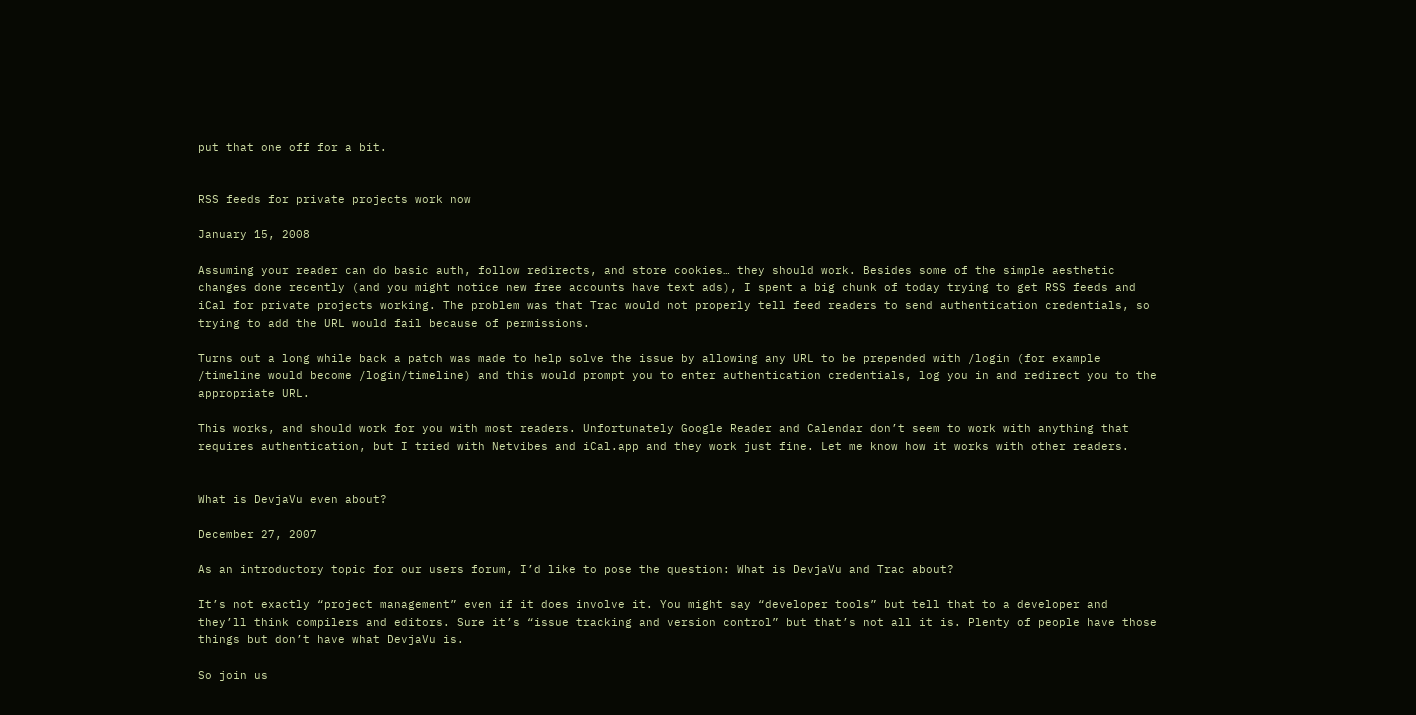put that one off for a bit.


RSS feeds for private projects work now

January 15, 2008

Assuming your reader can do basic auth, follow redirects, and store cookies… they should work. Besides some of the simple aesthetic changes done recently (and you might notice new free accounts have text ads), I spent a big chunk of today trying to get RSS feeds and iCal for private projects working. The problem was that Trac would not properly tell feed readers to send authentication credentials, so trying to add the URL would fail because of permissions.

Turns out a long while back a patch was made to help solve the issue by allowing any URL to be prepended with /login (for example /timeline would become /login/timeline) and this would prompt you to enter authentication credentials, log you in and redirect you to the appropriate URL.

This works, and should work for you with most readers. Unfortunately Google Reader and Calendar don’t seem to work with anything that requires authentication, but I tried with Netvibes and iCal.app and they work just fine. Let me know how it works with other readers.


What is DevjaVu even about?

December 27, 2007

As an introductory topic for our users forum, I’d like to pose the question: What is DevjaVu and Trac about?

It’s not exactly “project management” even if it does involve it. You might say “developer tools” but tell that to a developer and they’ll think compilers and editors. Sure it’s “issue tracking and version control” but that’s not all it is. Plenty of people have those things but don’t have what DevjaVu is.

So join us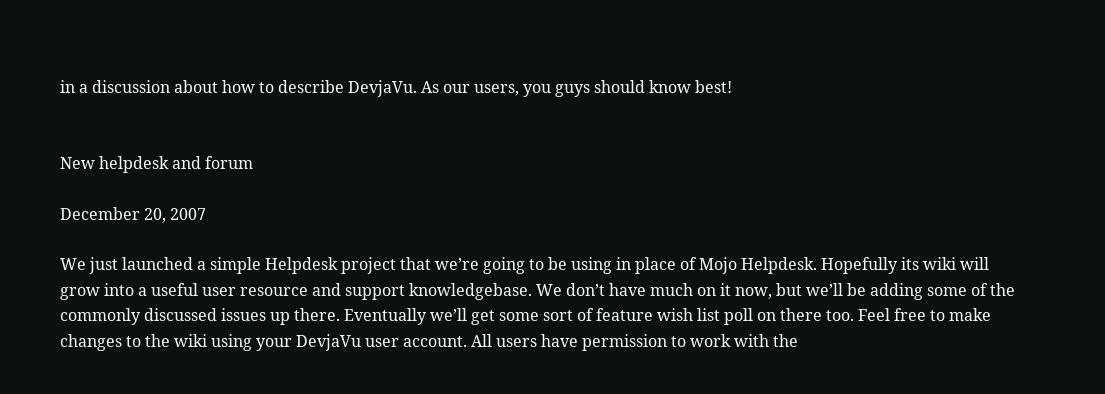in a discussion about how to describe DevjaVu. As our users, you guys should know best!


New helpdesk and forum

December 20, 2007

We just launched a simple Helpdesk project that we’re going to be using in place of Mojo Helpdesk. Hopefully its wiki will grow into a useful user resource and support knowledgebase. We don’t have much on it now, but we’ll be adding some of the commonly discussed issues up there. Eventually we’ll get some sort of feature wish list poll on there too. Feel free to make changes to the wiki using your DevjaVu user account. All users have permission to work with the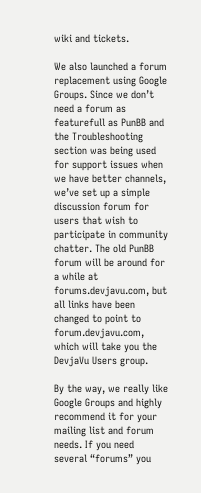wiki and tickets.

We also launched a forum replacement using Google Groups. Since we don’t need a forum as featurefull as PunBB and the Troubleshooting section was being used for support issues when we have better channels, we’ve set up a simple discussion forum for users that wish to participate in community chatter. The old PunBB forum will be around for a while at forums.devjavu.com, but all links have been changed to point to forum.devjavu.com, which will take you the DevjaVu Users group.

By the way, we really like Google Groups and highly recommend it for your mailing list and forum needs. If you need several “forums” you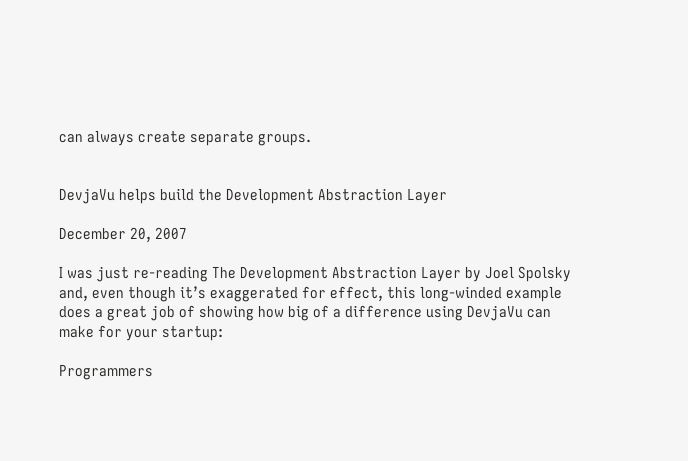can always create separate groups.


DevjaVu helps build the Development Abstraction Layer

December 20, 2007

I was just re-reading The Development Abstraction Layer by Joel Spolsky and, even though it’s exaggerated for effect, this long-winded example does a great job of showing how big of a difference using DevjaVu can make for your startup:

Programmers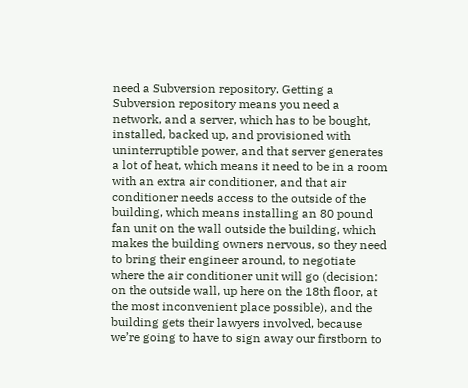need a Subversion repository. Getting a Subversion repository means you need a network, and a server, which has to be bought, installed, backed up, and provisioned with uninterruptible power, and that server generates a lot of heat, which means it need to be in a room with an extra air conditioner, and that air conditioner needs access to the outside of the building, which means installing an 80 pound fan unit on the wall outside the building, which makes the building owners nervous, so they need to bring their engineer around, to negotiate where the air conditioner unit will go (decision: on the outside wall, up here on the 18th floor, at the most inconvenient place possible), and the building gets their lawyers involved, because we’re going to have to sign away our firstborn to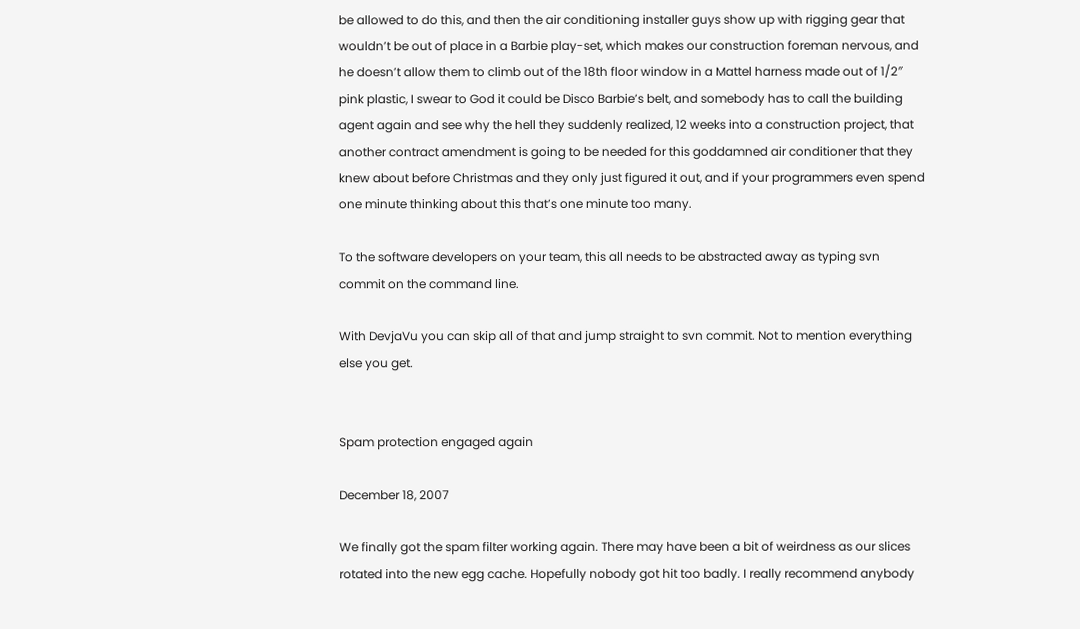be allowed to do this, and then the air conditioning installer guys show up with rigging gear that wouldn’t be out of place in a Barbie play-set, which makes our construction foreman nervous, and he doesn’t allow them to climb out of the 18th floor window in a Mattel harness made out of 1/2″ pink plastic, I swear to God it could be Disco Barbie’s belt, and somebody has to call the building agent again and see why the hell they suddenly realized, 12 weeks into a construction project, that another contract amendment is going to be needed for this goddamned air conditioner that they knew about before Christmas and they only just figured it out, and if your programmers even spend one minute thinking about this that’s one minute too many.

To the software developers on your team, this all needs to be abstracted away as typing svn commit on the command line.

With DevjaVu you can skip all of that and jump straight to svn commit. Not to mention everything else you get.


Spam protection engaged again

December 18, 2007

We finally got the spam filter working again. There may have been a bit of weirdness as our slices rotated into the new egg cache. Hopefully nobody got hit too badly. I really recommend anybody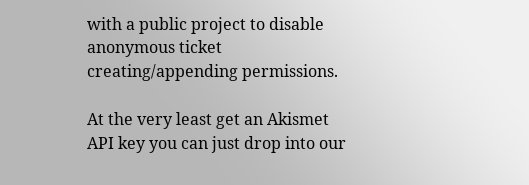with a public project to disable anonymous ticket creating/appending permissions.

At the very least get an Akismet API key you can just drop into our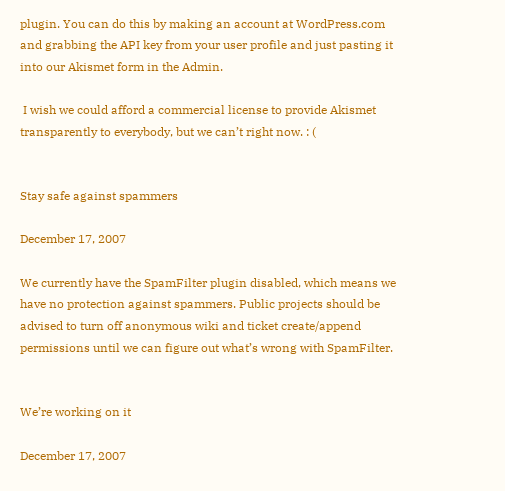plugin. You can do this by making an account at WordPress.com and grabbing the API key from your user profile and just pasting it into our Akismet form in the Admin.

 I wish we could afford a commercial license to provide Akismet transparently to everybody, but we can’t right now. : (


Stay safe against spammers

December 17, 2007

We currently have the SpamFilter plugin disabled, which means we have no protection against spammers. Public projects should be advised to turn off anonymous wiki and ticket create/append permissions until we can figure out what’s wrong with SpamFilter.


We’re working on it

December 17, 2007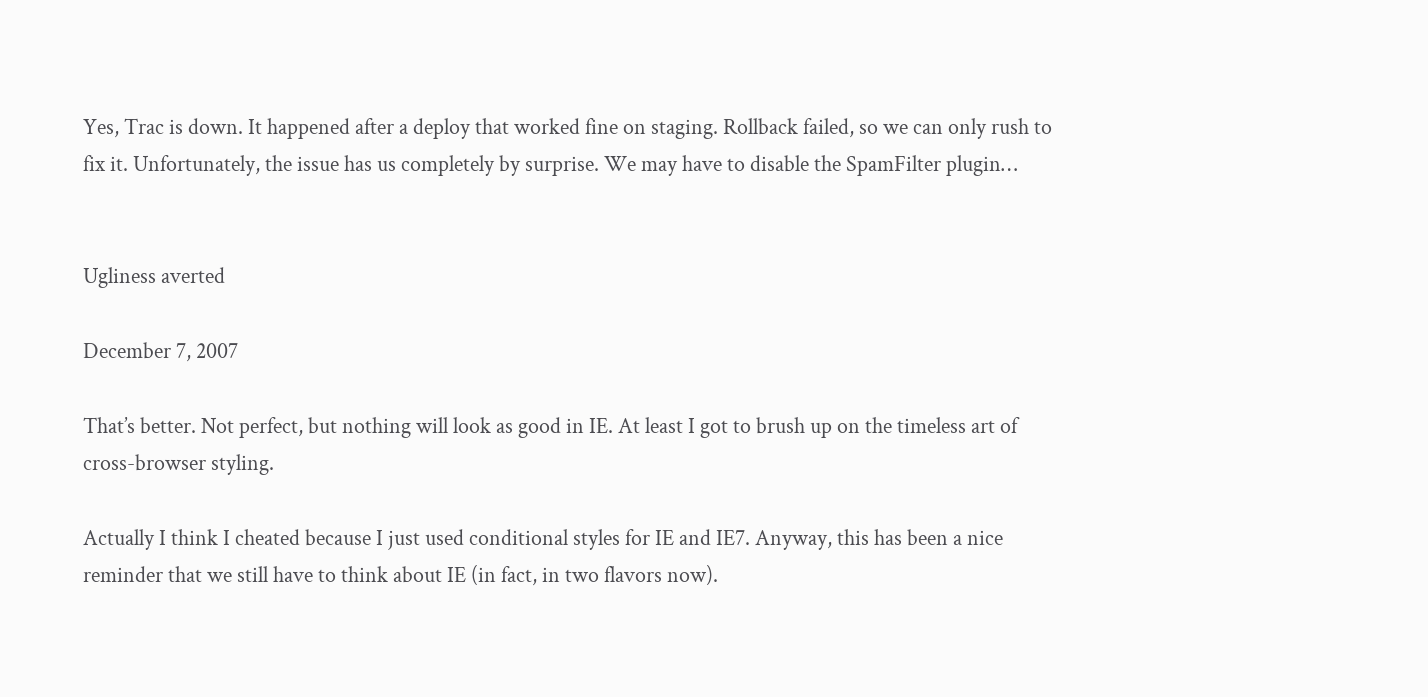Yes, Trac is down. It happened after a deploy that worked fine on staging. Rollback failed, so we can only rush to fix it. Unfortunately, the issue has us completely by surprise. We may have to disable the SpamFilter plugin…


Ugliness averted

December 7, 2007

That’s better. Not perfect, but nothing will look as good in IE. At least I got to brush up on the timeless art of cross-browser styling.

Actually I think I cheated because I just used conditional styles for IE and IE7. Anyway, this has been a nice reminder that we still have to think about IE (in fact, in two flavors now).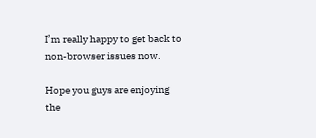I’m really happy to get back to non-browser issues now.

Hope you guys are enjoying the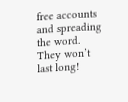free accounts and spreading the word. They won’t last long!